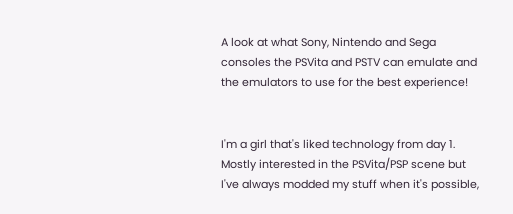A look at what Sony, Nintendo and Sega consoles the PSVita and PSTV can emulate and the emulators to use for the best experience!


I'm a girl that's liked technology from day 1. Mostly interested in the PSVita/PSP scene but I've always modded my stuff when it's possible,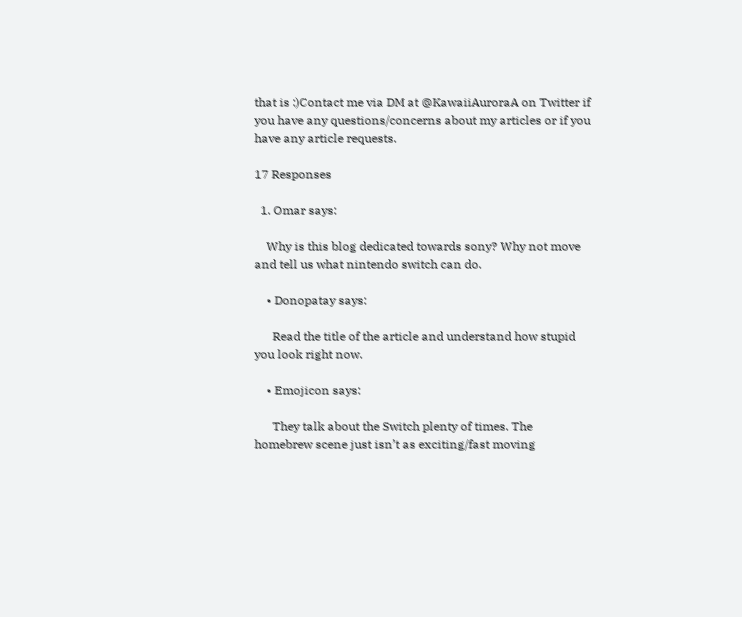that is :)Contact me via DM at @KawaiiAuroraA on Twitter if you have any questions/concerns about my articles or if you have any article requests.

17 Responses

  1. Omar says:

    Why is this blog dedicated towards sony? Why not move and tell us what nintendo switch can do.

    • Donopatay says:

      Read the title of the article and understand how stupid you look right now.

    • Emojicon says:

      They talk about the Switch plenty of times. The homebrew scene just isn’t as exciting/fast moving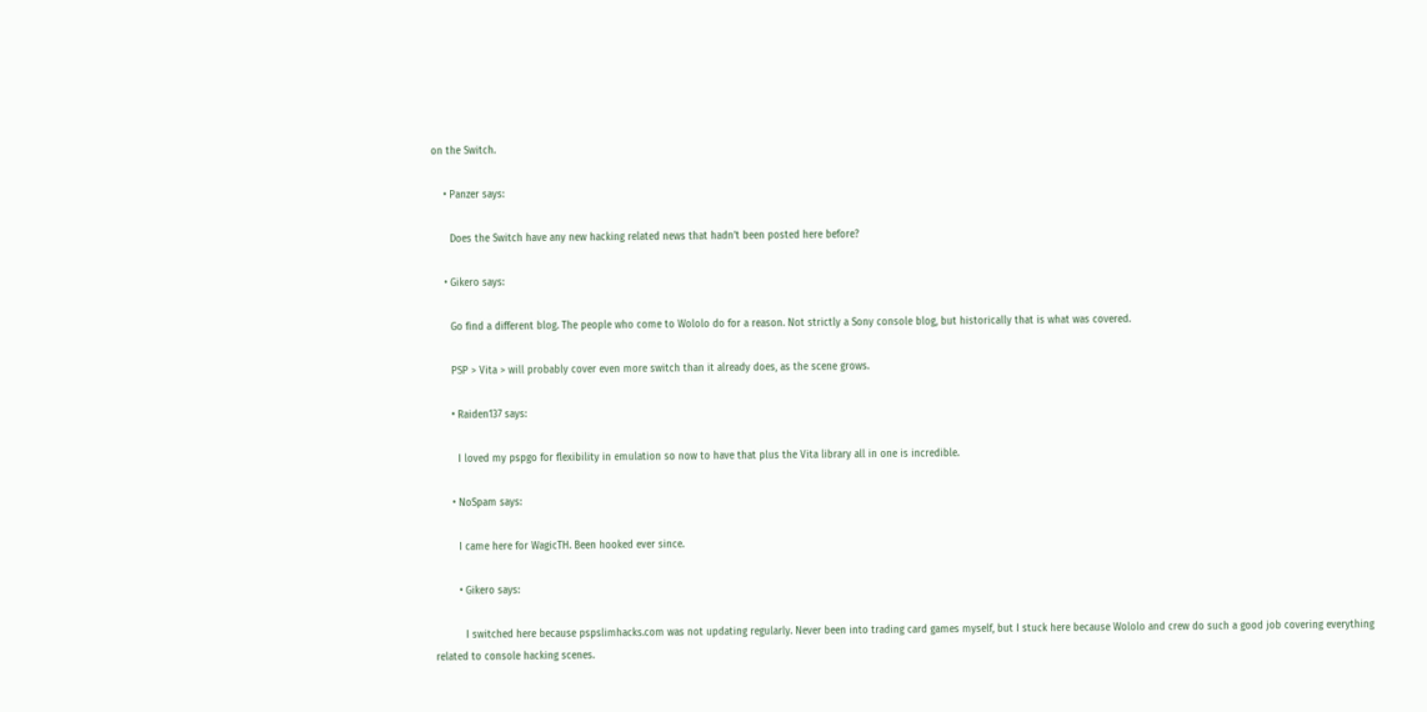on the Switch.

    • Panzer says:

      Does the Switch have any new hacking related news that hadn’t been posted here before?

    • Gikero says:

      Go find a different blog. The people who come to Wololo do for a reason. Not strictly a Sony console blog, but historically that is what was covered.

      PSP > Vita > will probably cover even more switch than it already does, as the scene grows.

      • Raiden137 says:

        I loved my pspgo for flexibility in emulation so now to have that plus the Vita library all in one is incredible.

      • NoSpam says:

        I came here for WagicTH. Been hooked ever since.

        • Gikero says:

          I switched here because pspslimhacks.com was not updating regularly. Never been into trading card games myself, but I stuck here because Wololo and crew do such a good job covering everything related to console hacking scenes.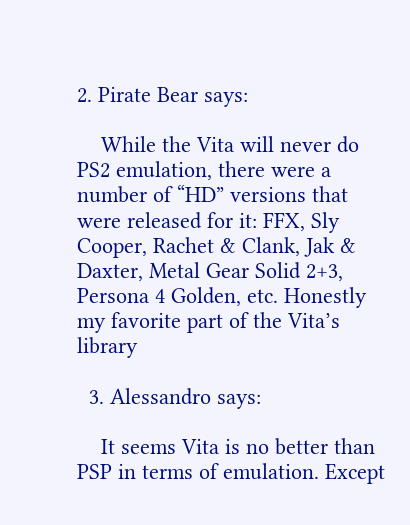2. Pirate Bear says:

    While the Vita will never do PS2 emulation, there were a number of “HD” versions that were released for it: FFX, Sly Cooper, Rachet & Clank, Jak & Daxter, Metal Gear Solid 2+3, Persona 4 Golden, etc. Honestly my favorite part of the Vita’s library

  3. Alessandro says:

    It seems Vita is no better than PSP in terms of emulation. Except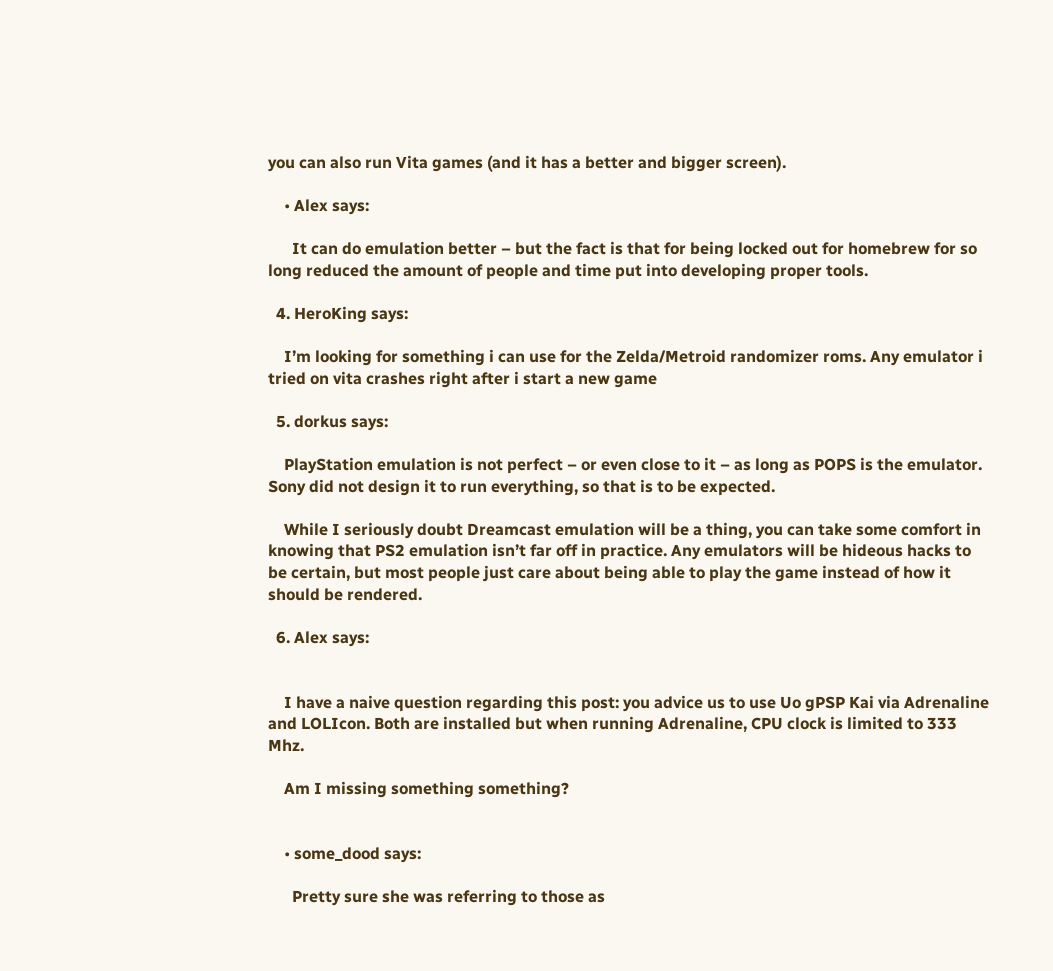you can also run Vita games (and it has a better and bigger screen).

    • Alex says:

      It can do emulation better – but the fact is that for being locked out for homebrew for so long reduced the amount of people and time put into developing proper tools.

  4. HeroKing says:

    I’m looking for something i can use for the Zelda/Metroid randomizer roms. Any emulator i tried on vita crashes right after i start a new game

  5. dorkus says:

    PlayStation emulation is not perfect – or even close to it – as long as POPS is the emulator. Sony did not design it to run everything, so that is to be expected.

    While I seriously doubt Dreamcast emulation will be a thing, you can take some comfort in knowing that PS2 emulation isn’t far off in practice. Any emulators will be hideous hacks to be certain, but most people just care about being able to play the game instead of how it should be rendered.

  6. Alex says:


    I have a naive question regarding this post: you advice us to use Uo gPSP Kai via Adrenaline and LOLIcon. Both are installed but when running Adrenaline, CPU clock is limited to 333 Mhz.

    Am I missing something something?


    • some_dood says:

      Pretty sure she was referring to those as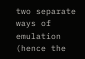two separate ways of emulation (hence the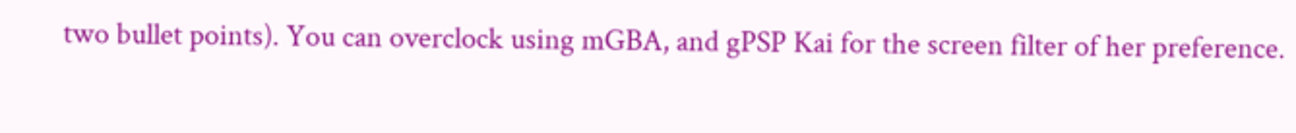two bullet points). You can overclock using mGBA, and gPSP Kai for the screen filter of her preference.